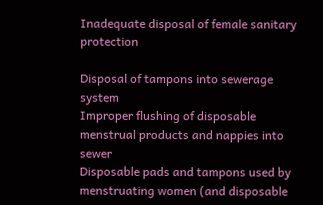Inadequate disposal of female sanitary protection

Disposal of tampons into sewerage system
Improper flushing of disposable menstrual products and nappies into sewer
Disposable pads and tampons used by menstruating women (and disposable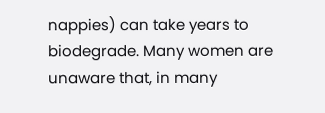nappies) can take years to biodegrade. Many women are unaware that, in many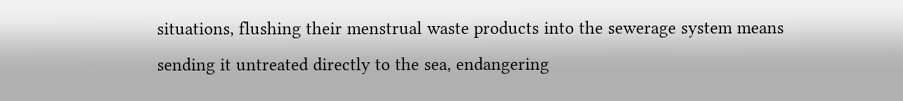situations, flushing their menstrual waste products into the sewerage system means sending it untreated directly to the sea, endangering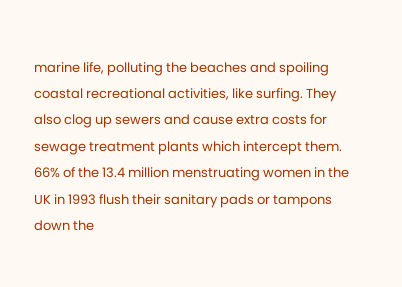marine life, polluting the beaches and spoiling coastal recreational activities, like surfing. They also clog up sewers and cause extra costs for sewage treatment plants which intercept them.
66% of the 13.4 million menstruating women in the UK in 1993 flush their sanitary pads or tampons down the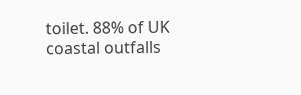toilet. 88% of UK coastal outfalls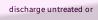discharge untreated or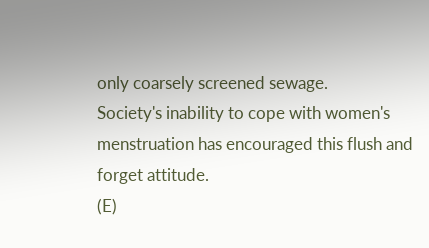only coarsely screened sewage.
Society's inability to cope with women's menstruation has encouraged this flush and forget attitude.
(E)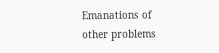Emanations of other problems